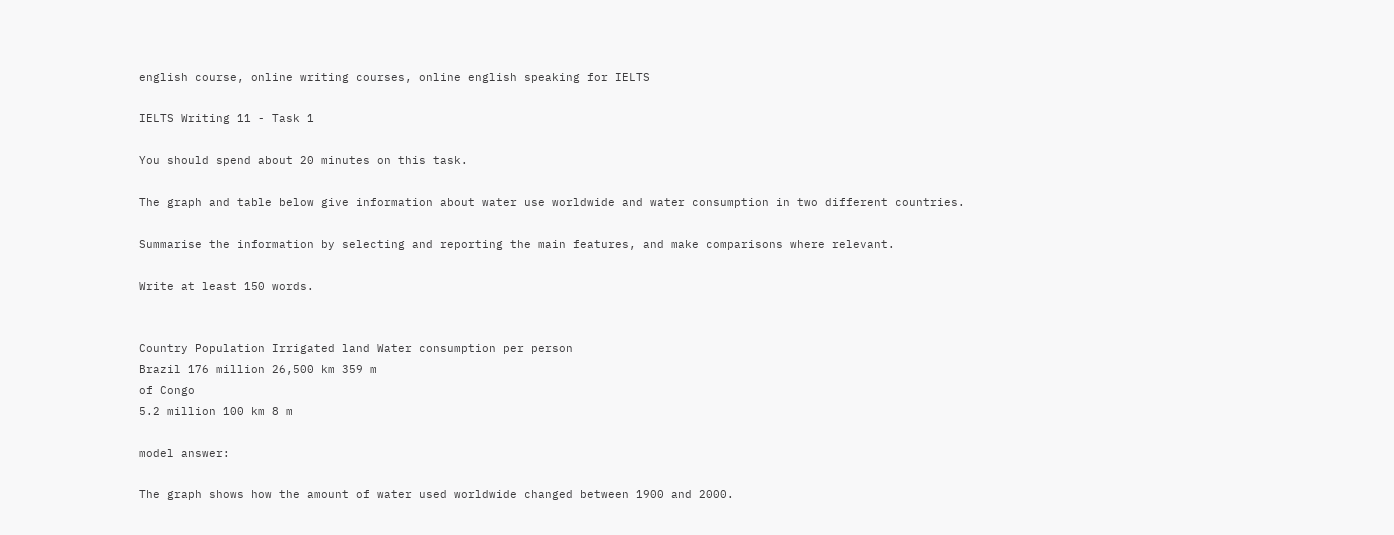english course, online writing courses, online english speaking for IELTS

IELTS Writing 11 - Task 1

You should spend about 20 minutes on this task.

The graph and table below give information about water use worldwide and water consumption in two different countries.

Summarise the information by selecting and reporting the main features, and make comparisons where relevant.

Write at least 150 words.


Country Population Irrigated land Water consumption per person
Brazil 176 million 26,500 km 359 m
of Congo
5.2 million 100 km 8 m

model answer:

The graph shows how the amount of water used worldwide changed between 1900 and 2000.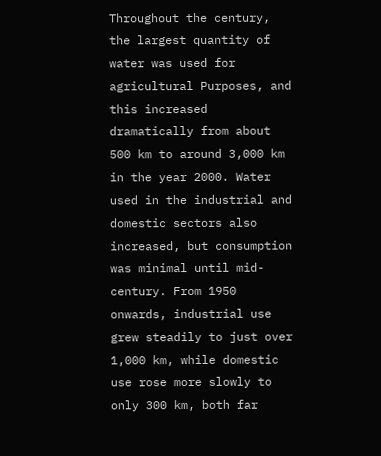Throughout the century, the largest quantity of water was used for agricultural Purposes, and this increased dramatically from about 500 km to around 3,000 km in the year 2000. Water used in the industrial and domestic sectors also increased, but consumption was minimal until mid-century. From 1950 onwards, industrial use grew steadily to just over 1,000 km, while domestic use rose more slowly to only 300 km, both far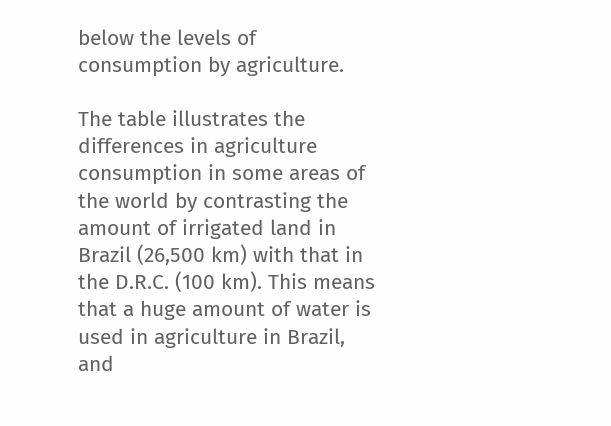below the levels of consumption by agriculture.

The table illustrates the differences in agriculture consumption in some areas of the world by contrasting the amount of irrigated land in Brazil (26,500 km) with that in the D.R.C. (100 km). This means that a huge amount of water is used in agriculture in Brazil, and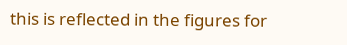this is reflected in the figures for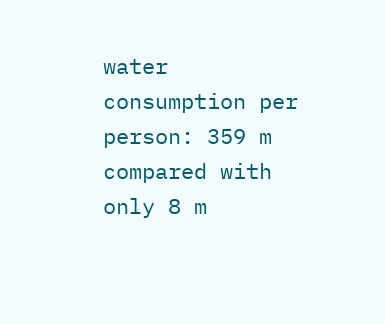water consumption per person: 359 m compared with only 8 m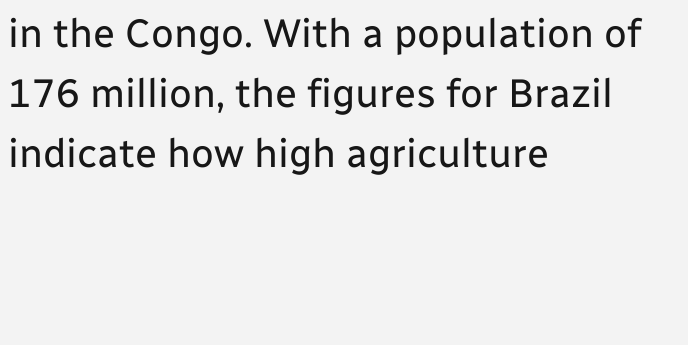in the Congo. With a population of 176 million, the figures for Brazil indicate how high agriculture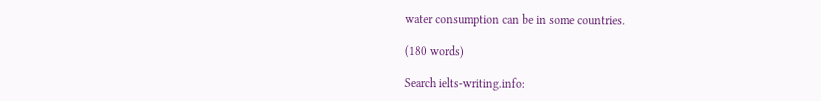water consumption can be in some countries.

(180 words)

Search ielts-writing.info: